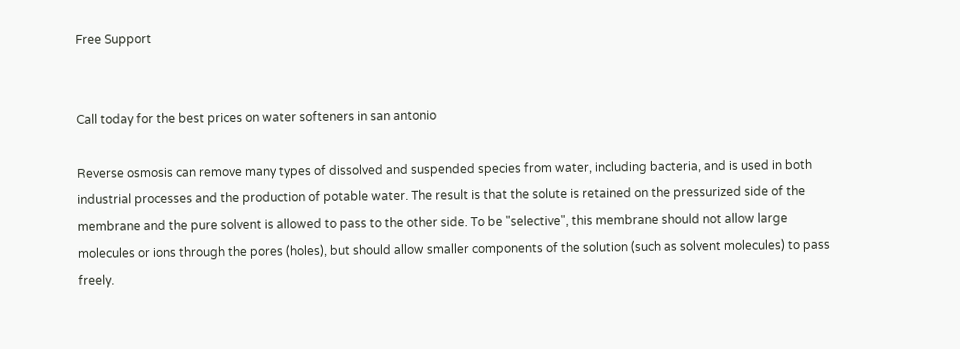Free Support


Call today for the best prices on water softeners in san antonio

Reverse osmosis can remove many types of dissolved and suspended species from water, including bacteria, and is used in both industrial processes and the production of potable water. The result is that the solute is retained on the pressurized side of the membrane and the pure solvent is allowed to pass to the other side. To be "selective", this membrane should not allow large molecules or ions through the pores (holes), but should allow smaller components of the solution (such as solvent molecules) to pass freely.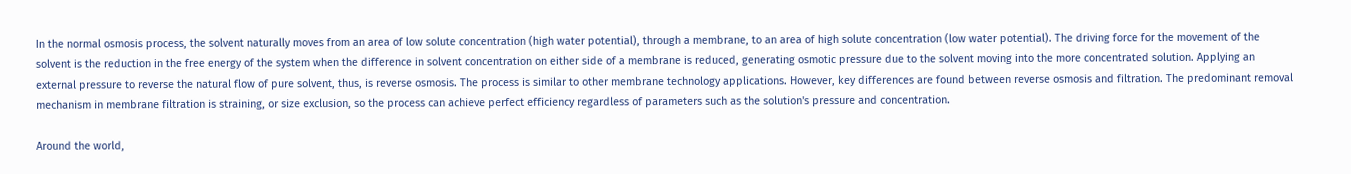In the normal osmosis process, the solvent naturally moves from an area of low solute concentration (high water potential), through a membrane, to an area of high solute concentration (low water potential). The driving force for the movement of the solvent is the reduction in the free energy of the system when the difference in solvent concentration on either side of a membrane is reduced, generating osmotic pressure due to the solvent moving into the more concentrated solution. Applying an external pressure to reverse the natural flow of pure solvent, thus, is reverse osmosis. The process is similar to other membrane technology applications. However, key differences are found between reverse osmosis and filtration. The predominant removal mechanism in membrane filtration is straining, or size exclusion, so the process can achieve perfect efficiency regardless of parameters such as the solution's pressure and concentration.

Around the world,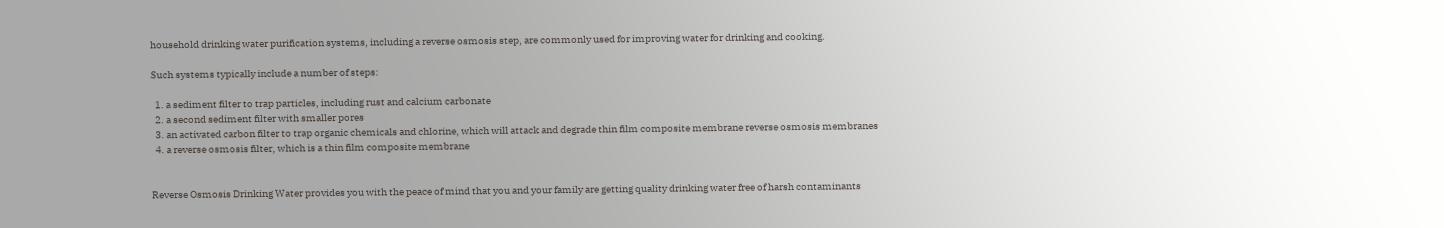household drinking water purification systems, including a reverse osmosis step, are commonly used for improving water for drinking and cooking.

Such systems typically include a number of steps:

  1. a sediment filter to trap particles, including rust and calcium carbonate
  2. a second sediment filter with smaller pores
  3. an activated carbon filter to trap organic chemicals and chlorine, which will attack and degrade thin film composite membrane reverse osmosis membranes
  4. a reverse osmosis filter, which is a thin film composite membrane


Reverse Osmosis Drinking Water provides you with the peace of mind that you and your family are getting quality drinking water free of harsh contaminants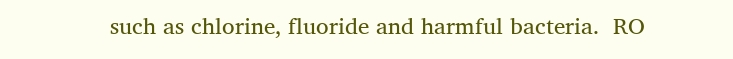such as chlorine, fluoride and harmful bacteria.  RO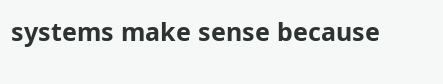systems make sense because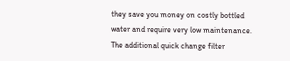they save you money on costly bottled water and require very low maintenance.  The additional quick change filter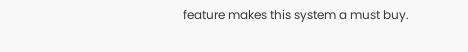feature makes this system a must buy.